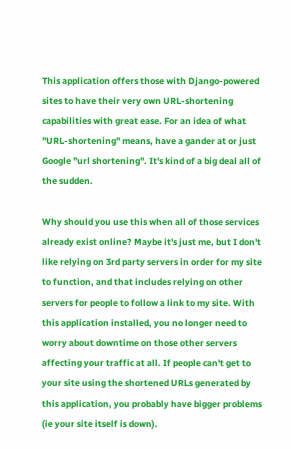This application offers those with Django-powered sites to have their very own URL-shortening capabilities with great ease. For an idea of what "URL-shortening" means, have a gander at or just Google "url shortening". It's kind of a big deal all of the sudden.

Why should you use this when all of those services already exist online? Maybe it's just me, but I don't like relying on 3rd party servers in order for my site to function, and that includes relying on other servers for people to follow a link to my site. With this application installed, you no longer need to worry about downtime on those other servers affecting your traffic at all. If people can't get to your site using the shortened URLs generated by this application, you probably have bigger problems (ie your site itself is down).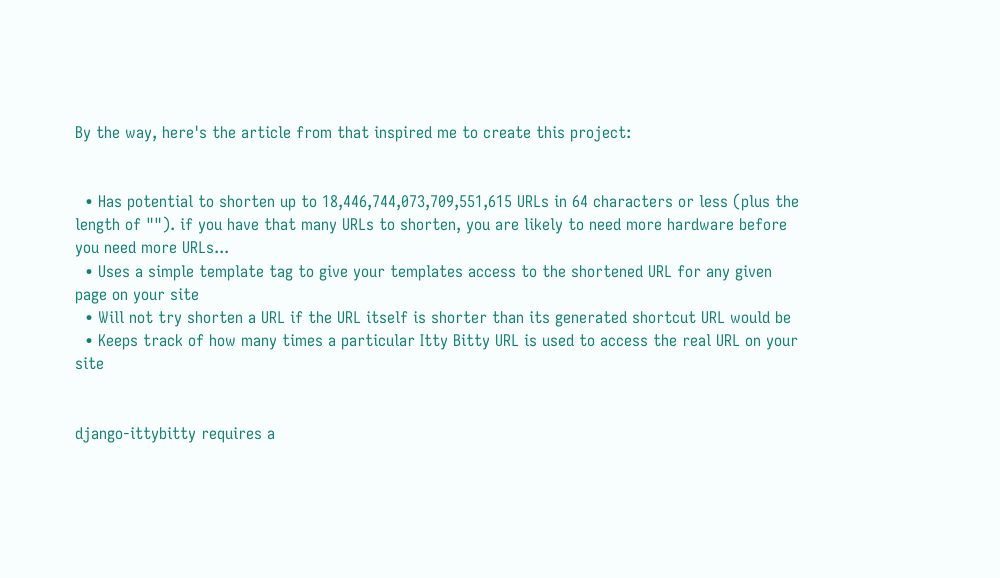By the way, here's the article from that inspired me to create this project:


  • Has potential to shorten up to 18,446,744,073,709,551,615 URLs in 64 characters or less (plus the length of ""). if you have that many URLs to shorten, you are likely to need more hardware before you need more URLs...
  • Uses a simple template tag to give your templates access to the shortened URL for any given page on your site
  • Will not try shorten a URL if the URL itself is shorter than its generated shortcut URL would be
  • Keeps track of how many times a particular Itty Bitty URL is used to access the real URL on your site


django-ittybitty requires a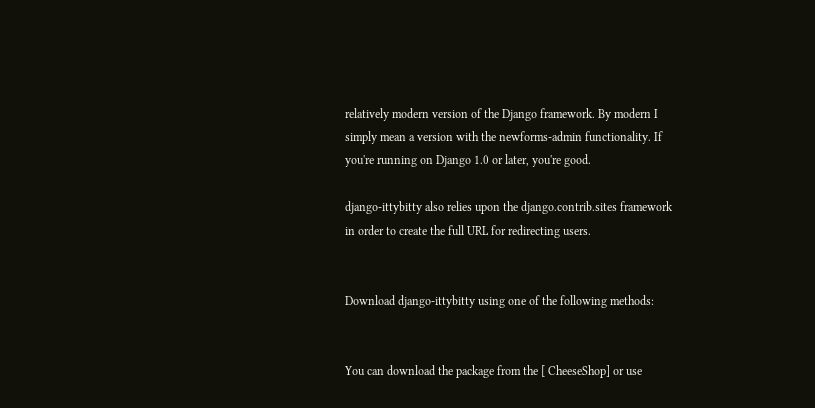relatively modern version of the Django framework. By modern I simply mean a version with the newforms-admin functionality. If you're running on Django 1.0 or later, you're good.

django-ittybitty also relies upon the django.contrib.sites framework in order to create the full URL for redirecting users.


Download django-ittybitty using one of the following methods:


You can download the package from the [ CheeseShop] or use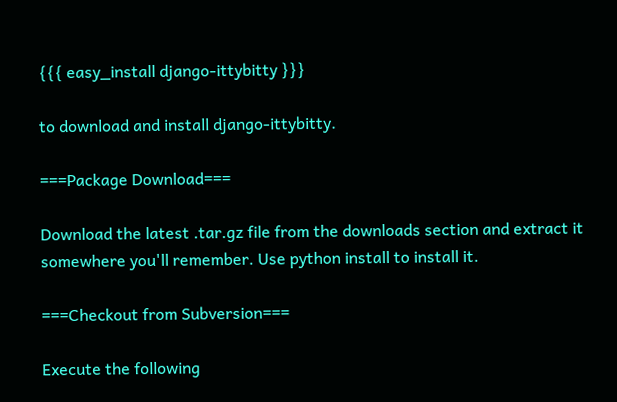{{{ easy_install django-ittybitty }}}

to download and install django-ittybitty.

===Package Download===

Download the latest .tar.gz file from the downloads section and extract it somewhere you'll remember. Use python install to install it.

===Checkout from Subversion===

Execute the following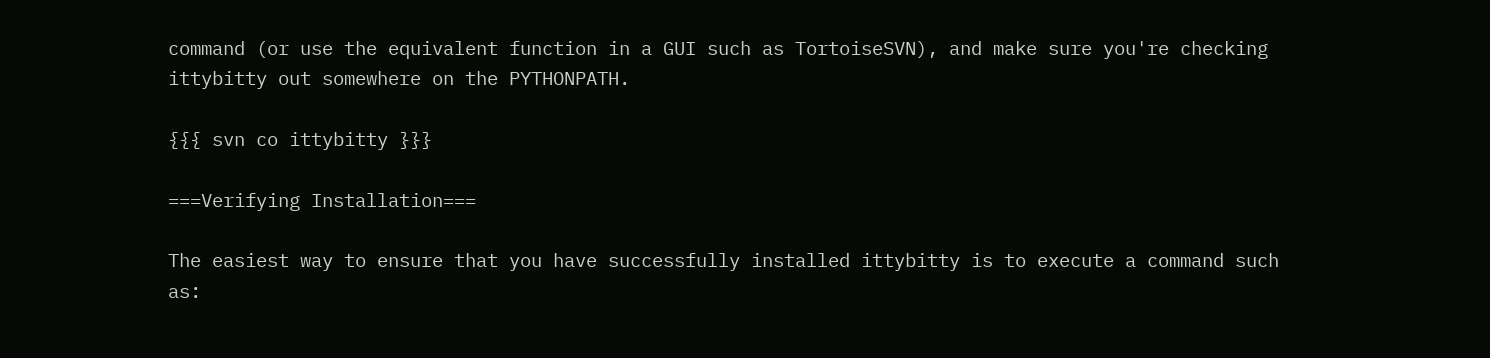command (or use the equivalent function in a GUI such as TortoiseSVN), and make sure you're checking ittybitty out somewhere on the PYTHONPATH.

{{{ svn co ittybitty }}}

===Verifying Installation===

The easiest way to ensure that you have successfully installed ittybitty is to execute a command such as: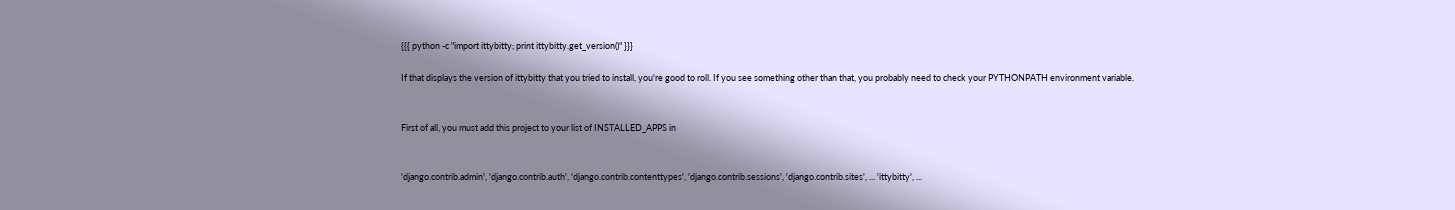{{{ python -c "import ittybitty; print ittybitty.get_version()" }}}

If that displays the version of ittybitty that you tried to install, you're good to roll. If you see something other than that, you probably need to check your PYTHONPATH environment variable.


First of all, you must add this project to your list of INSTALLED_APPS in


'django.contrib.admin', 'django.contrib.auth', 'django.contrib.contenttypes', 'django.contrib.sessions', 'django.contrib.sites', ... 'ittybitty', ...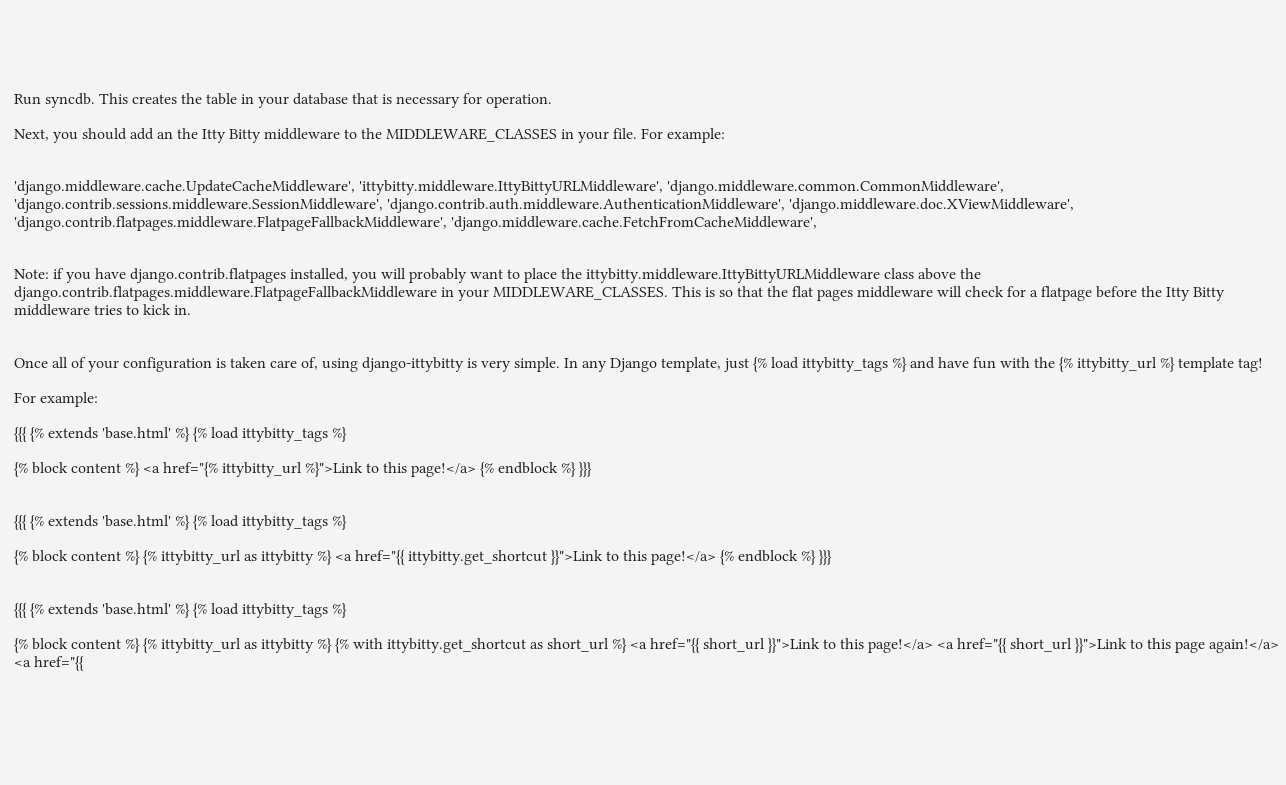Run syncdb. This creates the table in your database that is necessary for operation.

Next, you should add an the Itty Bitty middleware to the MIDDLEWARE_CLASSES in your file. For example:


'django.middleware.cache.UpdateCacheMiddleware', 'ittybitty.middleware.IttyBittyURLMiddleware', 'django.middleware.common.CommonMiddleware', 'django.contrib.sessions.middleware.SessionMiddleware', 'django.contrib.auth.middleware.AuthenticationMiddleware', 'django.middleware.doc.XViewMiddleware', 'django.contrib.flatpages.middleware.FlatpageFallbackMiddleware', 'django.middleware.cache.FetchFromCacheMiddleware',


Note: if you have django.contrib.flatpages installed, you will probably want to place the ittybitty.middleware.IttyBittyURLMiddleware class above the django.contrib.flatpages.middleware.FlatpageFallbackMiddleware in your MIDDLEWARE_CLASSES. This is so that the flat pages middleware will check for a flatpage before the Itty Bitty middleware tries to kick in.


Once all of your configuration is taken care of, using django-ittybitty is very simple. In any Django template, just {% load ittybitty_tags %} and have fun with the {% ittybitty_url %} template tag!

For example:

{{{ {% extends 'base.html' %} {% load ittybitty_tags %}

{% block content %} <a href="{% ittybitty_url %}">Link to this page!</a> {% endblock %} }}}


{{{ {% extends 'base.html' %} {% load ittybitty_tags %}

{% block content %} {% ittybitty_url as ittybitty %} <a href="{{ ittybitty.get_shortcut }}">Link to this page!</a> {% endblock %} }}}


{{{ {% extends 'base.html' %} {% load ittybitty_tags %}

{% block content %} {% ittybitty_url as ittybitty %} {% with ittybitty.get_shortcut as short_url %} <a href="{{ short_url }}">Link to this page!</a> <a href="{{ short_url }}">Link to this page again!</a> <a href="{{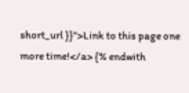short_url }}">Link to this page one more time!</a> {% endwith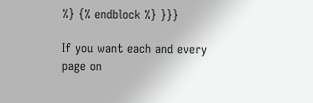%} {% endblock %} }}}

If you want each and every page on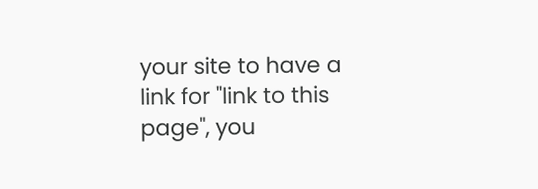your site to have a link for "link to this page", you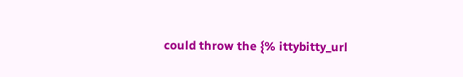could throw the {% ittybitty_url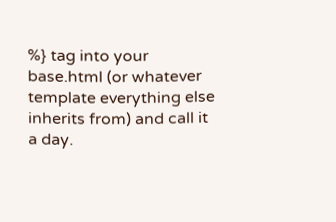%} tag into your base.html (or whatever template everything else inherits from) and call it a day.